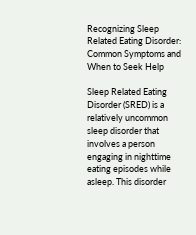Recognizing Sleep Related Eating Disorder: Common Symptoms and When to Seek Help

Sleep Related Eating Disorder (SRED) is a relatively uncommon sleep disorder that involves a person engaging in nighttime eating episodes while asleep. This disorder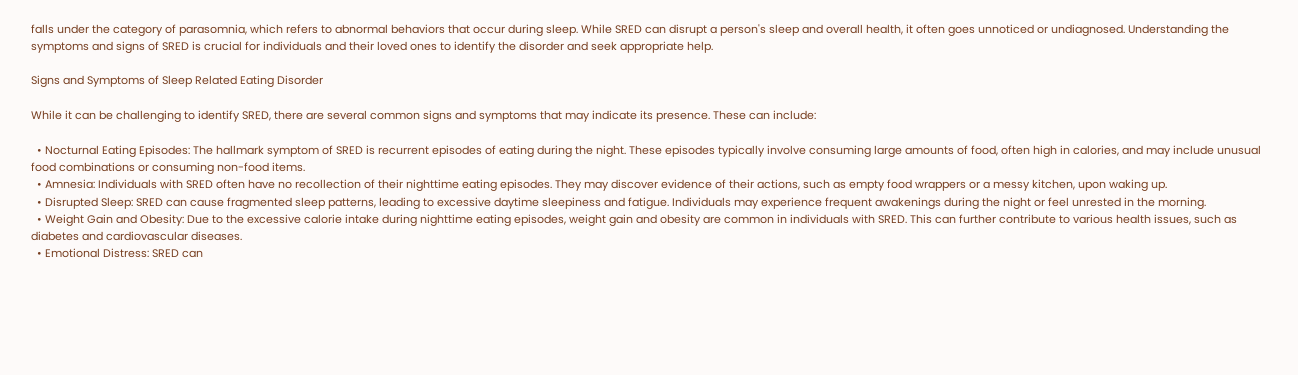falls under the category of parasomnia, which refers to abnormal behaviors that occur during sleep. While SRED can disrupt a person's sleep and overall health, it often goes unnoticed or undiagnosed. Understanding the symptoms and signs of SRED is crucial for individuals and their loved ones to identify the disorder and seek appropriate help.

Signs and Symptoms of Sleep Related Eating Disorder

While it can be challenging to identify SRED, there are several common signs and symptoms that may indicate its presence. These can include:

  • Nocturnal Eating Episodes: The hallmark symptom of SRED is recurrent episodes of eating during the night. These episodes typically involve consuming large amounts of food, often high in calories, and may include unusual food combinations or consuming non-food items.
  • Amnesia: Individuals with SRED often have no recollection of their nighttime eating episodes. They may discover evidence of their actions, such as empty food wrappers or a messy kitchen, upon waking up.
  • Disrupted Sleep: SRED can cause fragmented sleep patterns, leading to excessive daytime sleepiness and fatigue. Individuals may experience frequent awakenings during the night or feel unrested in the morning.
  • Weight Gain and Obesity: Due to the excessive calorie intake during nighttime eating episodes, weight gain and obesity are common in individuals with SRED. This can further contribute to various health issues, such as diabetes and cardiovascular diseases.
  • Emotional Distress: SRED can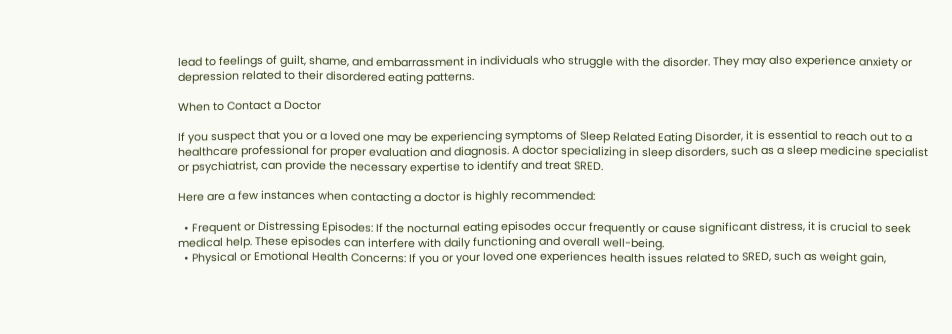lead to feelings of guilt, shame, and embarrassment in individuals who struggle with the disorder. They may also experience anxiety or depression related to their disordered eating patterns.

When to Contact a Doctor

If you suspect that you or a loved one may be experiencing symptoms of Sleep Related Eating Disorder, it is essential to reach out to a healthcare professional for proper evaluation and diagnosis. A doctor specializing in sleep disorders, such as a sleep medicine specialist or psychiatrist, can provide the necessary expertise to identify and treat SRED.

Here are a few instances when contacting a doctor is highly recommended:

  • Frequent or Distressing Episodes: If the nocturnal eating episodes occur frequently or cause significant distress, it is crucial to seek medical help. These episodes can interfere with daily functioning and overall well-being.
  • Physical or Emotional Health Concerns: If you or your loved one experiences health issues related to SRED, such as weight gain,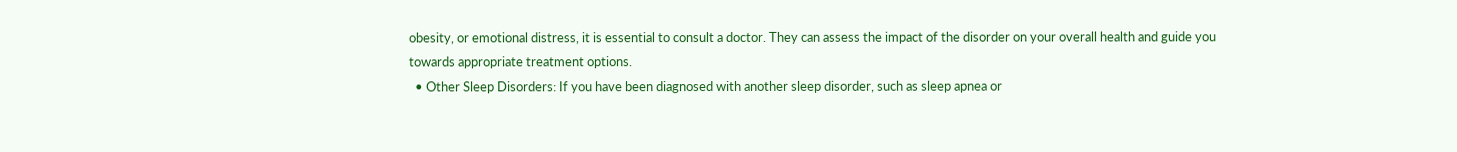obesity, or emotional distress, it is essential to consult a doctor. They can assess the impact of the disorder on your overall health and guide you towards appropriate treatment options.
  • Other Sleep Disorders: If you have been diagnosed with another sleep disorder, such as sleep apnea or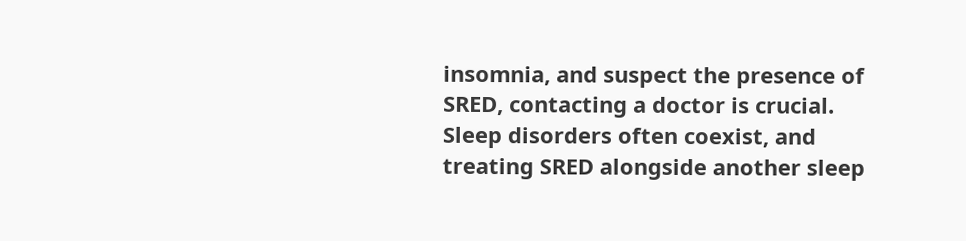insomnia, and suspect the presence of SRED, contacting a doctor is crucial. Sleep disorders often coexist, and treating SRED alongside another sleep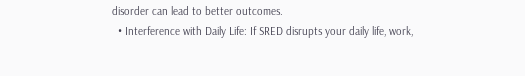disorder can lead to better outcomes.
  • Interference with Daily Life: If SRED disrupts your daily life, work,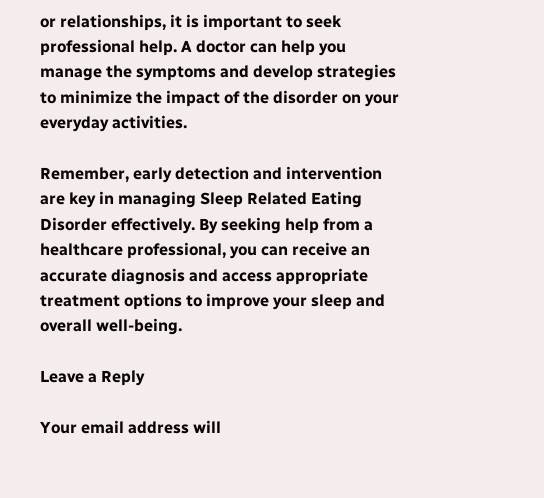or relationships, it is important to seek professional help. A doctor can help you manage the symptoms and develop strategies to minimize the impact of the disorder on your everyday activities.

Remember, early detection and intervention are key in managing Sleep Related Eating Disorder effectively. By seeking help from a healthcare professional, you can receive an accurate diagnosis and access appropriate treatment options to improve your sleep and overall well-being.

Leave a Reply

Your email address will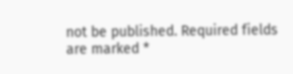not be published. Required fields are marked *